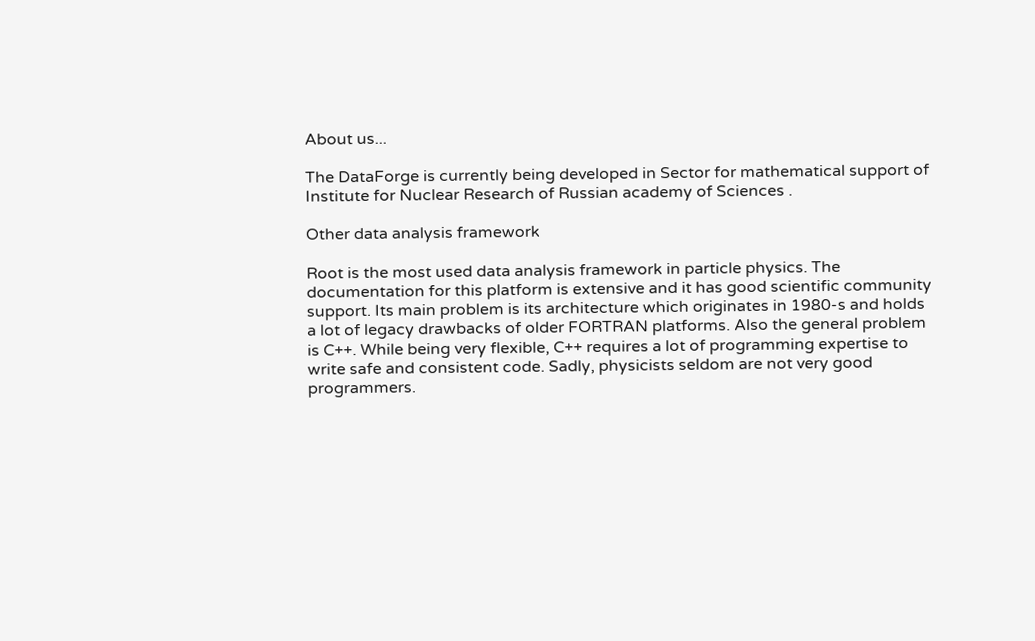About us...

The DataForge is currently being developed in Sector for mathematical support of Institute for Nuclear Research of Russian academy of Sciences .

Other data analysis framework

Root is the most used data analysis framework in particle physics. The documentation for this platform is extensive and it has good scientific community support. Its main problem is its architecture which originates in 1980-s and holds a lot of legacy drawbacks of older FORTRAN platforms. Also the general problem is C++. While being very flexible, C++ requires a lot of programming expertise to write safe and consistent code. Sadly, physicists seldom are not very good programmers.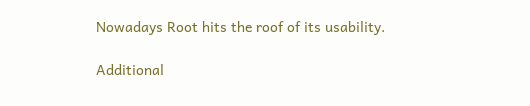Nowadays Root hits the roof of its usability.

Additional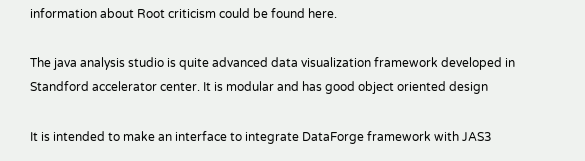information about Root criticism could be found here.

The java analysis studio is quite advanced data visualization framework developed in Standford accelerator center. It is modular and has good object oriented design

It is intended to make an interface to integrate DataForge framework with JAS3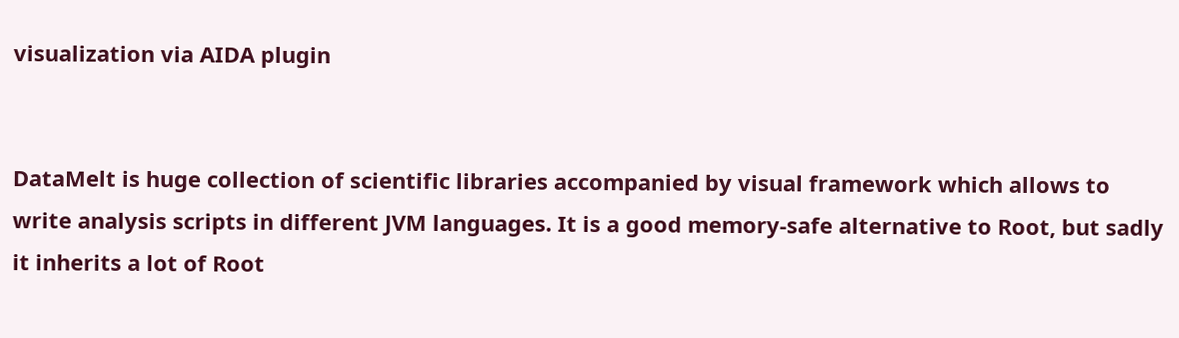visualization via AIDA plugin


DataMelt is huge collection of scientific libraries accompanied by visual framework which allows to write analysis scripts in different JVM languages. It is a good memory-safe alternative to Root, but sadly it inherits a lot of Root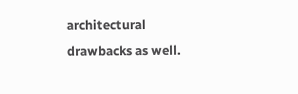architectural drawbacks as well.